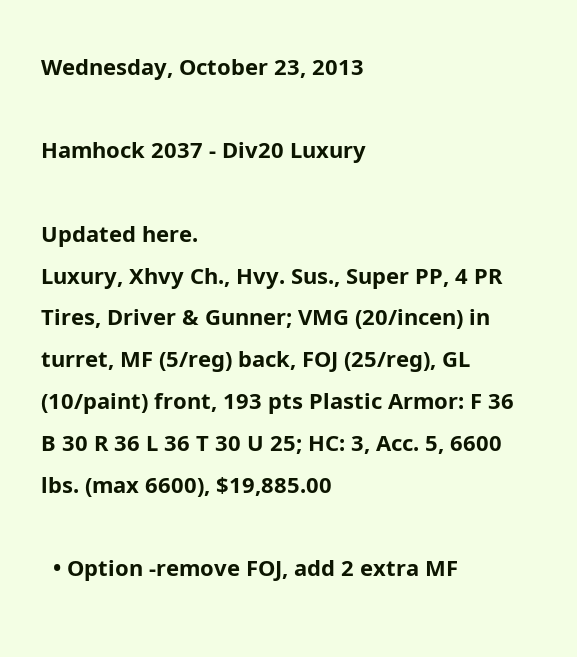Wednesday, October 23, 2013

Hamhock 2037 - Div20 Luxury

Updated here.
Luxury, Xhvy Ch., Hvy. Sus., Super PP, 4 PR Tires, Driver & Gunner; VMG (20/incen) in turret, MF (5/reg) back, FOJ (25/reg), GL (10/paint) front, 193 pts Plastic Armor: F 36 B 30 R 36 L 36 T 30 U 25; HC: 3, Acc. 5, 6600 lbs. (max 6600), $19,885.00

  • Option -remove FOJ, add 2 extra MF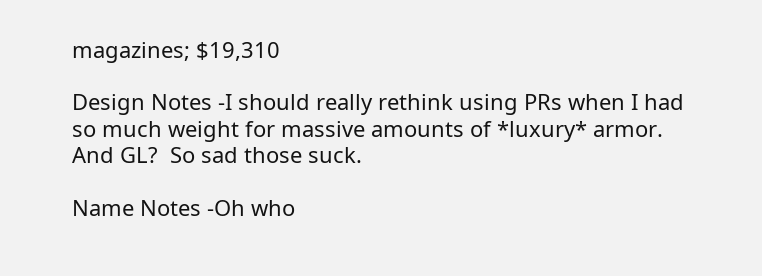magazines; $19,310

Design Notes -I should really rethink using PRs when I had so much weight for massive amounts of *luxury* armor.  And GL?  So sad those suck.

Name Notes -Oh who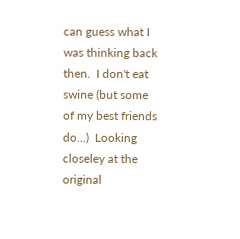can guess what I was thinking back then.  I don't eat swine (but some of my best friends do...)  Looking closeley at the original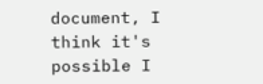document, I think it's possible I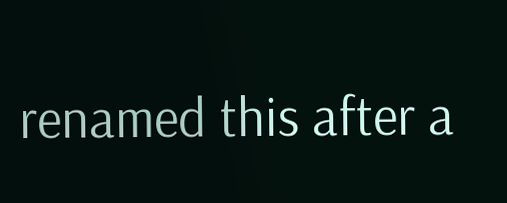renamed this after a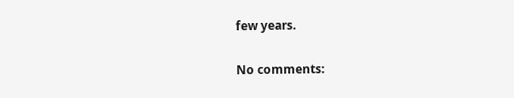few years.

No comments: